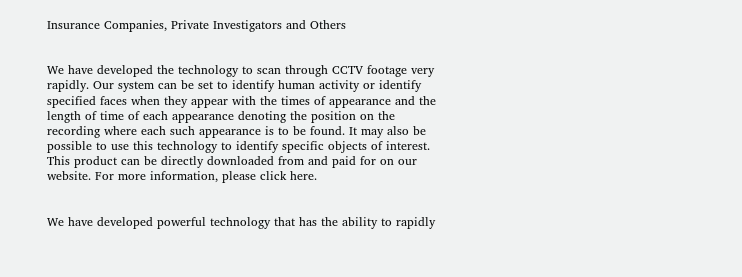Insurance Companies, Private Investigators and Others


We have developed the technology to scan through CCTV footage very rapidly. Our system can be set to identify human activity or identify specified faces when they appear with the times of appearance and the length of time of each appearance denoting the position on the recording where each such appearance is to be found. It may also be possible to use this technology to identify specific objects of interest. This product can be directly downloaded from and paid for on our website. For more information, please click here.


We have developed powerful technology that has the ability to rapidly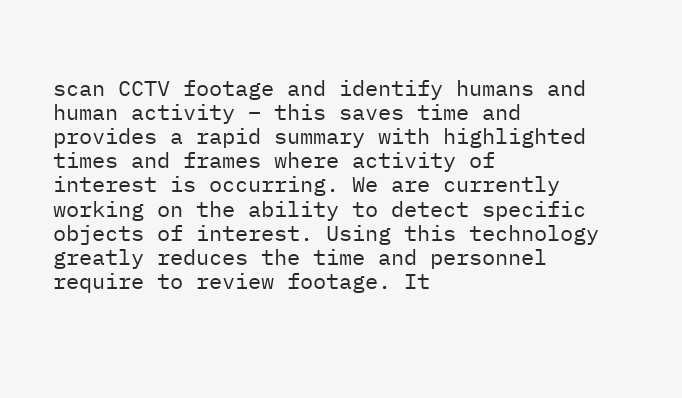scan CCTV footage and identify humans and human activity – this saves time and provides a rapid summary with highlighted times and frames where activity of interest is occurring. We are currently working on the ability to detect specific objects of interest. Using this technology greatly reduces the time and personnel require to review footage. It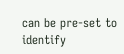can be pre-set to identify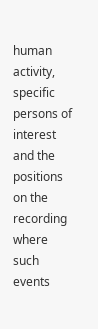human activity, specific persons of interest and the positions on the recording where such events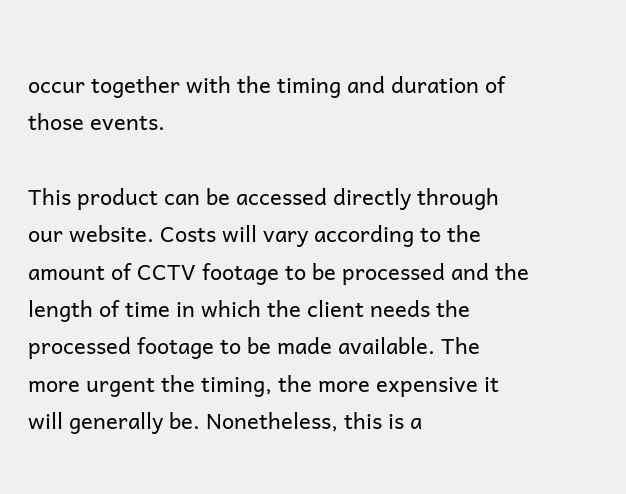occur together with the timing and duration of those events.

This product can be accessed directly through our website. Costs will vary according to the amount of CCTV footage to be processed and the length of time in which the client needs the processed footage to be made available. The more urgent the timing, the more expensive it will generally be. Nonetheless, this is a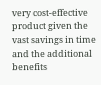very cost-effective product given the vast savings in time and the additional benefits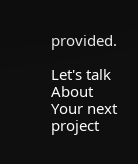provided.

Let's talk About
Your next project